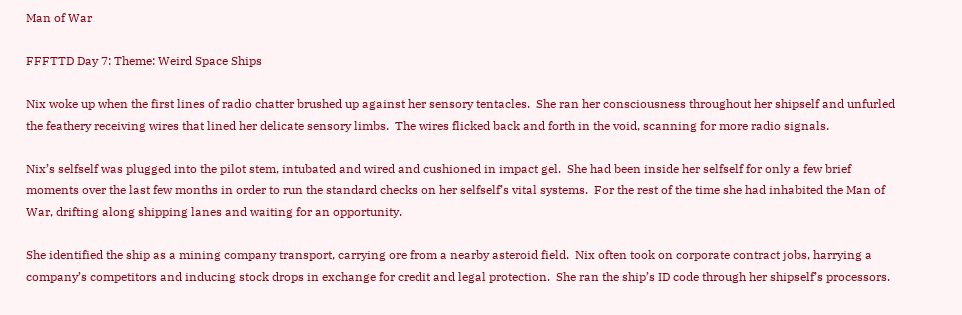Man of War

FFFTTD Day 7: Theme: Weird Space Ships

Nix woke up when the first lines of radio chatter brushed up against her sensory tentacles.  She ran her consciousness throughout her shipself and unfurled the feathery receiving wires that lined her delicate sensory limbs.  The wires flicked back and forth in the void, scanning for more radio signals.

Nix’s selfself was plugged into the pilot stem, intubated and wired and cushioned in impact gel.  She had been inside her selfself for only a few brief moments over the last few months in order to run the standard checks on her selfself’s vital systems.  For the rest of the time she had inhabited the Man of War, drifting along shipping lanes and waiting for an opportunity.

She identified the ship as a mining company transport, carrying ore from a nearby asteroid field.  Nix often took on corporate contract jobs, harrying a company’s competitors and inducing stock drops in exchange for credit and legal protection.  She ran the ship’s ID code through her shipself’s processors.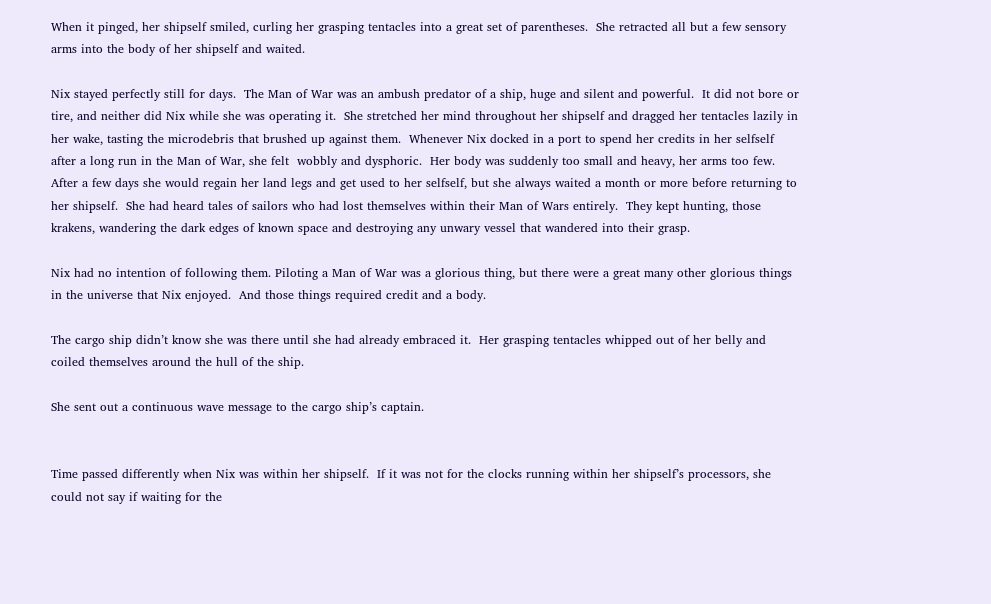When it pinged, her shipself smiled, curling her grasping tentacles into a great set of parentheses.  She retracted all but a few sensory arms into the body of her shipself and waited.

Nix stayed perfectly still for days.  The Man of War was an ambush predator of a ship, huge and silent and powerful.  It did not bore or tire, and neither did Nix while she was operating it.  She stretched her mind throughout her shipself and dragged her tentacles lazily in her wake, tasting the microdebris that brushed up against them.  Whenever Nix docked in a port to spend her credits in her selfself after a long run in the Man of War, she felt  wobbly and dysphoric.  Her body was suddenly too small and heavy, her arms too few.  After a few days she would regain her land legs and get used to her selfself, but she always waited a month or more before returning to her shipself.  She had heard tales of sailors who had lost themselves within their Man of Wars entirely.  They kept hunting, those krakens, wandering the dark edges of known space and destroying any unwary vessel that wandered into their grasp.

Nix had no intention of following them. Piloting a Man of War was a glorious thing, but there were a great many other glorious things in the universe that Nix enjoyed.  And those things required credit and a body.

The cargo ship didn’t know she was there until she had already embraced it.  Her grasping tentacles whipped out of her belly and coiled themselves around the hull of the ship.

She sent out a continuous wave message to the cargo ship’s captain.


Time passed differently when Nix was within her shipself.  If it was not for the clocks running within her shipself’s processors, she could not say if waiting for the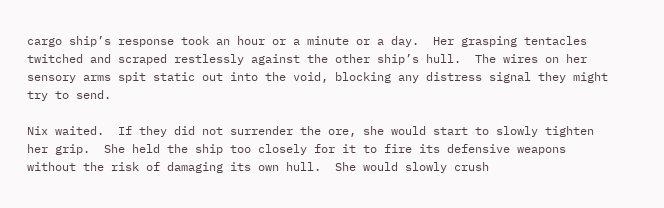cargo ship’s response took an hour or a minute or a day.  Her grasping tentacles twitched and scraped restlessly against the other ship’s hull.  The wires on her sensory arms spit static out into the void, blocking any distress signal they might try to send.

Nix waited.  If they did not surrender the ore, she would start to slowly tighten her grip.  She held the ship too closely for it to fire its defensive weapons without the risk of damaging its own hull.  She would slowly crush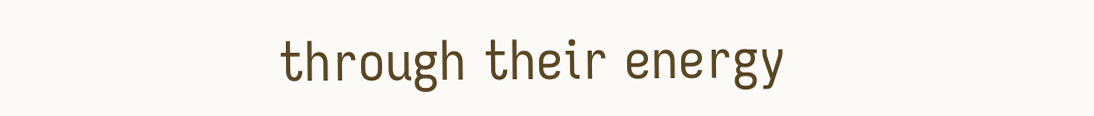through their energy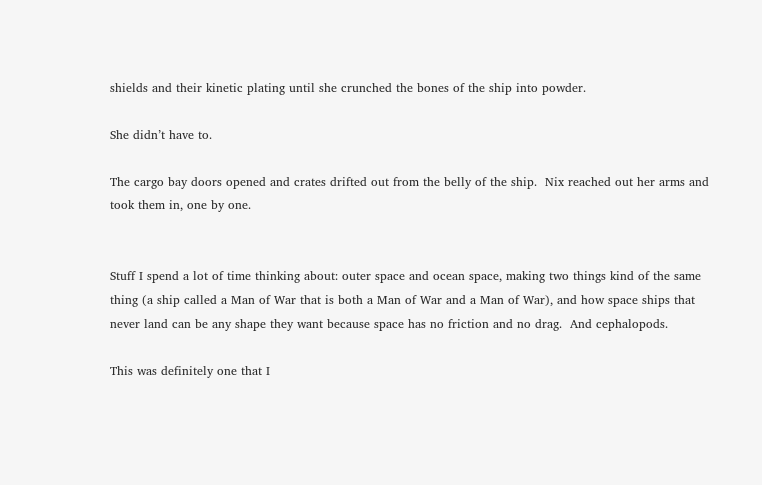shields and their kinetic plating until she crunched the bones of the ship into powder.

She didn’t have to.

The cargo bay doors opened and crates drifted out from the belly of the ship.  Nix reached out her arms and took them in, one by one.


Stuff I spend a lot of time thinking about: outer space and ocean space, making two things kind of the same thing (a ship called a Man of War that is both a Man of War and a Man of War), and how space ships that never land can be any shape they want because space has no friction and no drag.  And cephalopods.

This was definitely one that I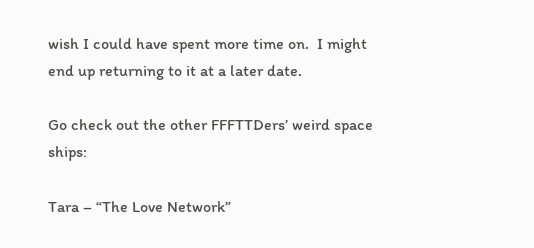wish I could have spent more time on.  I might end up returning to it at a later date.

Go check out the other FFFTTDers’ weird space ships:

Tara – “The Love Network”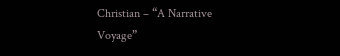Christian – “A Narrative Voyage”